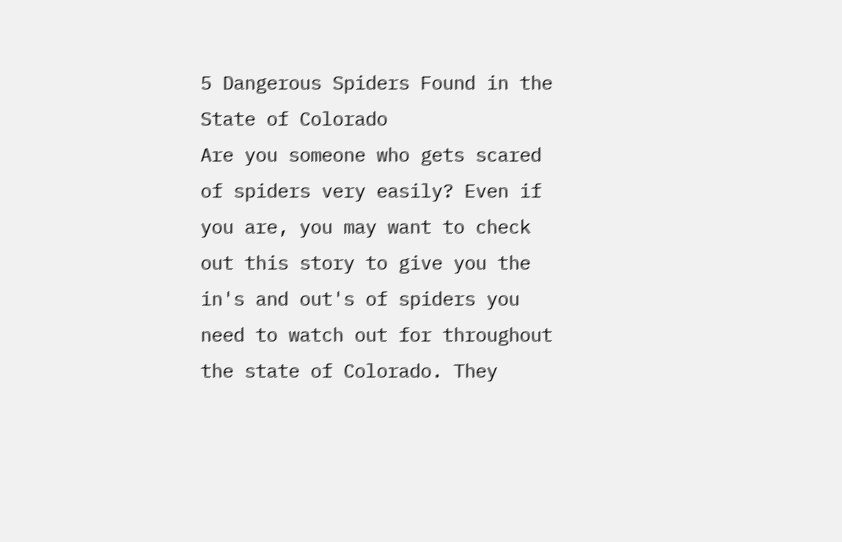5 Dangerous Spiders Found in the State of Colorado
Are you someone who gets scared of spiders very easily? Even if you are, you may want to check out this story to give you the in's and out's of spiders you need to watch out for throughout the state of Colorado. They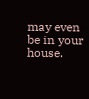may even be in your house.